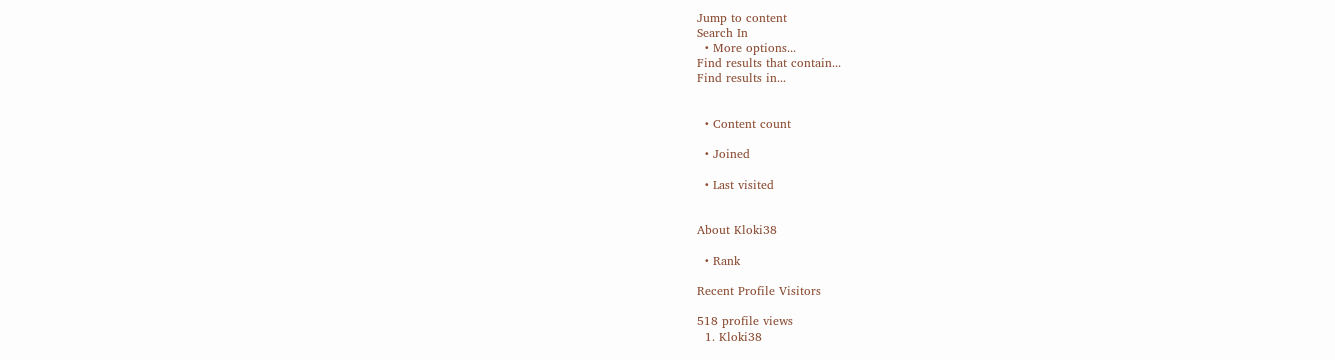Jump to content
Search In
  • More options...
Find results that contain...
Find results in...


  • Content count

  • Joined

  • Last visited


About Kloki38

  • Rank

Recent Profile Visitors

518 profile views
  1. Kloki38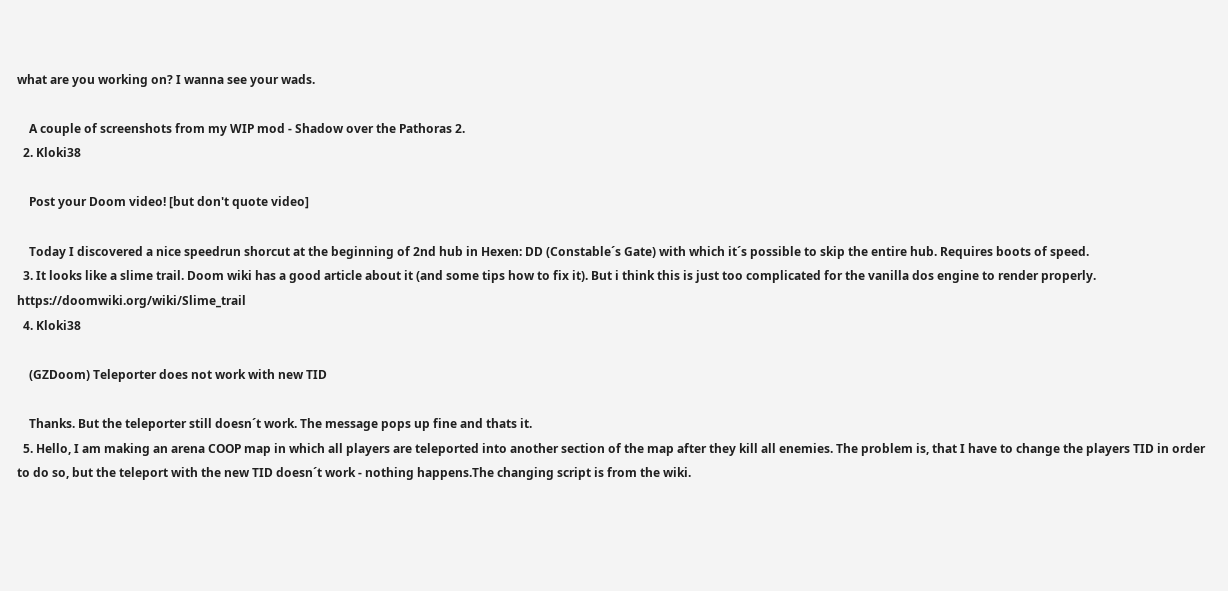what are you working on? I wanna see your wads.

    A couple of screenshots from my WIP mod - Shadow over the Pathoras 2.
  2. Kloki38

    Post your Doom video! [but don't quote video]

    Today I discovered a nice speedrun shorcut at the beginning of 2nd hub in Hexen: DD (Constable´s Gate) with which it´s possible to skip the entire hub. Requires boots of speed.
  3. It looks like a slime trail. Doom wiki has a good article about it (and some tips how to fix it). But i think this is just too complicated for the vanilla dos engine to render properly. https://doomwiki.org/wiki/Slime_trail
  4. Kloki38

    (GZDoom) Teleporter does not work with new TID

    Thanks. But the teleporter still doesn´t work. The message pops up fine and thats it.
  5. Hello, I am making an arena COOP map in which all players are teleported into another section of the map after they kill all enemies. The problem is, that I have to change the players TID in order to do so, but the teleport with the new TID doesn´t work - nothing happens.The changing script is from the wiki.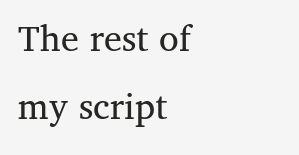The rest of my script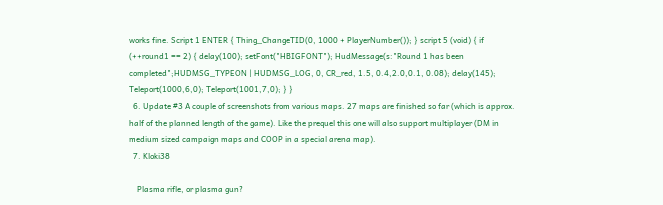works fine. Script 1 ENTER { Thing_ChangeTID(0, 1000 + PlayerNumber()); } script 5 (void) { if (++round1 == 2) { delay(100); setFont("HBIGFONT"); HudMessage(s:"Round 1 has been completed";HUDMSG_TYPEON | HUDMSG_LOG, 0, CR_red, 1.5, 0.4,2.0,0.1, 0.08); delay(145); Teleport(1000,6,0); Teleport(1001,7,0); } }
  6. Update #3 A couple of screenshots from various maps. 27 maps are finished so far (which is approx. half of the planned length of the game). Like the prequel this one will also support multiplayer (DM in medium sized campaign maps and COOP in a special arena map).
  7. Kloki38

    Plasma rifle, or plasma gun?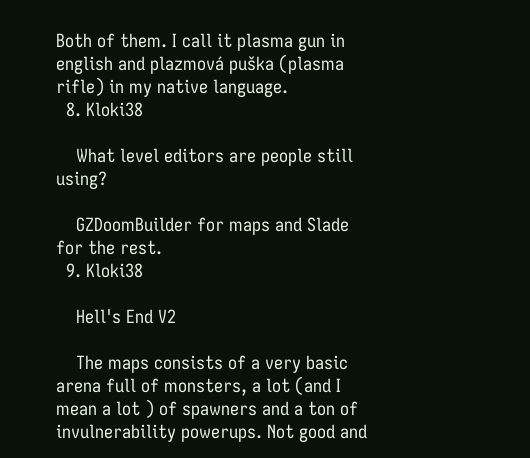Both of them. I call it plasma gun in english and plazmová puška (plasma rifle) in my native language.
  8. Kloki38

    What level editors are people still using?

    GZDoomBuilder for maps and Slade for the rest.
  9. Kloki38

    Hell's End V2

    The maps consists of a very basic arena full of monsters, a lot (and I mean a lot ) of spawners and a ton of invulnerability powerups. Not good and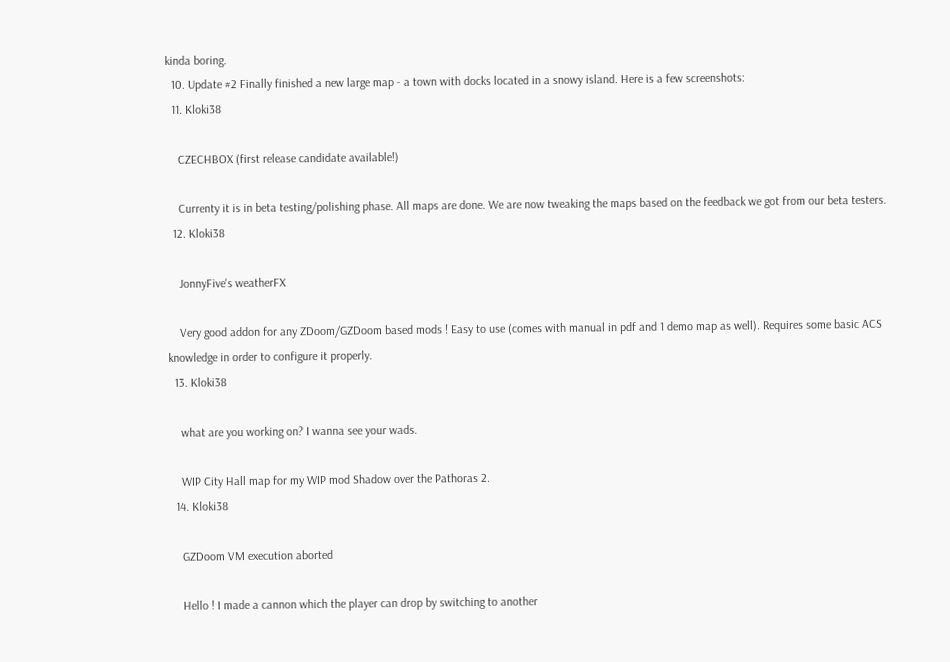kinda boring.
  10. Update #2 Finally finished a new large map - a town with docks located in a snowy island. Here is a few screenshots:
  11. Kloki38

    CZECHBOX (first release candidate available!)

    Currenty it is in beta testing/polishing phase. All maps are done. We are now tweaking the maps based on the feedback we got from our beta testers.
  12. Kloki38

    JonnyFive's weatherFX

    Very good addon for any ZDoom/GZDoom based mods ! Easy to use (comes with manual in pdf and 1 demo map as well). Requires some basic ACS knowledge in order to configure it properly.
  13. Kloki38

    what are you working on? I wanna see your wads.

    WIP City Hall map for my WIP mod Shadow over the Pathoras 2.
  14. Kloki38

    GZDoom VM execution aborted

    Hello ! I made a cannon which the player can drop by switching to another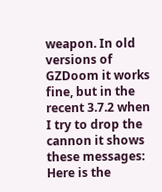weapon. In old versions of GZDoom it works fine, but in the recent 3.7.2 when I try to drop the cannon it shows these messages: Here is the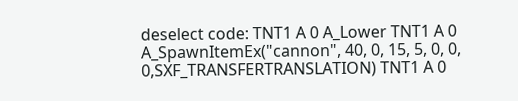deselect code: TNT1 A 0 A_Lower TNT1 A 0 A_SpawnItemEx("cannon", 40, 0, 15, 5, 0, 0, 0,SXF_TRANSFERTRANSLATION) TNT1 A 0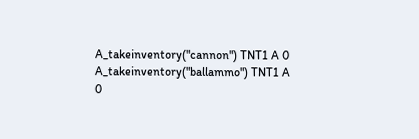A_takeinventory("cannon") TNT1 A 0 A_takeinventory("ballammo") TNT1 A 0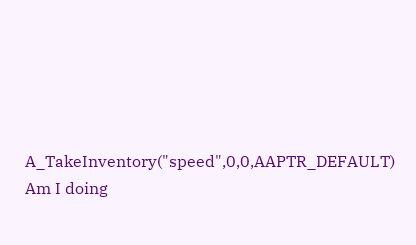A_TakeInventory("speed",0,0,AAPTR_DEFAULT) Am I doing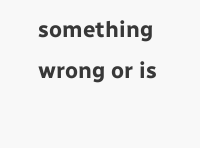something wrong or is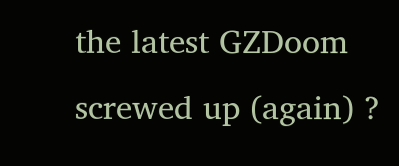the latest GZDoom screwed up (again) ?